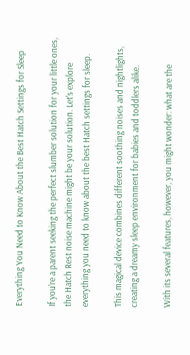Everything You Need to Know About the Best Hatch Settings for Sleep

If you’re a parent seeking the perfect slumber solution for your little ones, the Hatch Rest noise machine might be your solution. Let’s explore everything you need to know about the best Hatch settings for sleep.

This magical device combines different soothing noises and nightlights, creating a dreamy sleep environment for babies and toddlers alike.

With its several features, however, you might wonder: what are the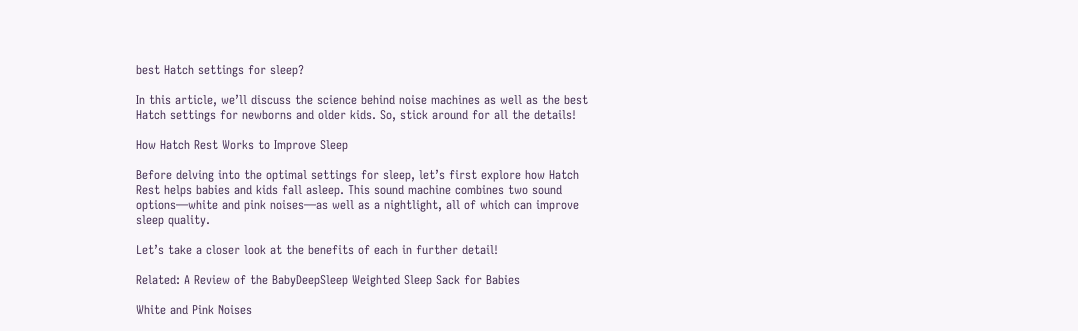best Hatch settings for sleep?

In this article, we’ll discuss the science behind noise machines as well as the best Hatch settings for newborns and older kids. So, stick around for all the details!

How Hatch Rest Works to Improve Sleep

Before delving into the optimal settings for sleep, let’s first explore how Hatch Rest helps babies and kids fall asleep. This sound machine combines two sound options—white and pink noises—as well as a nightlight, all of which can improve sleep quality.

Let’s take a closer look at the benefits of each in further detail!

Related: A Review of the BabyDeepSleep Weighted Sleep Sack for Babies

White and Pink Noises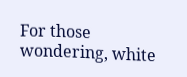For those wondering, white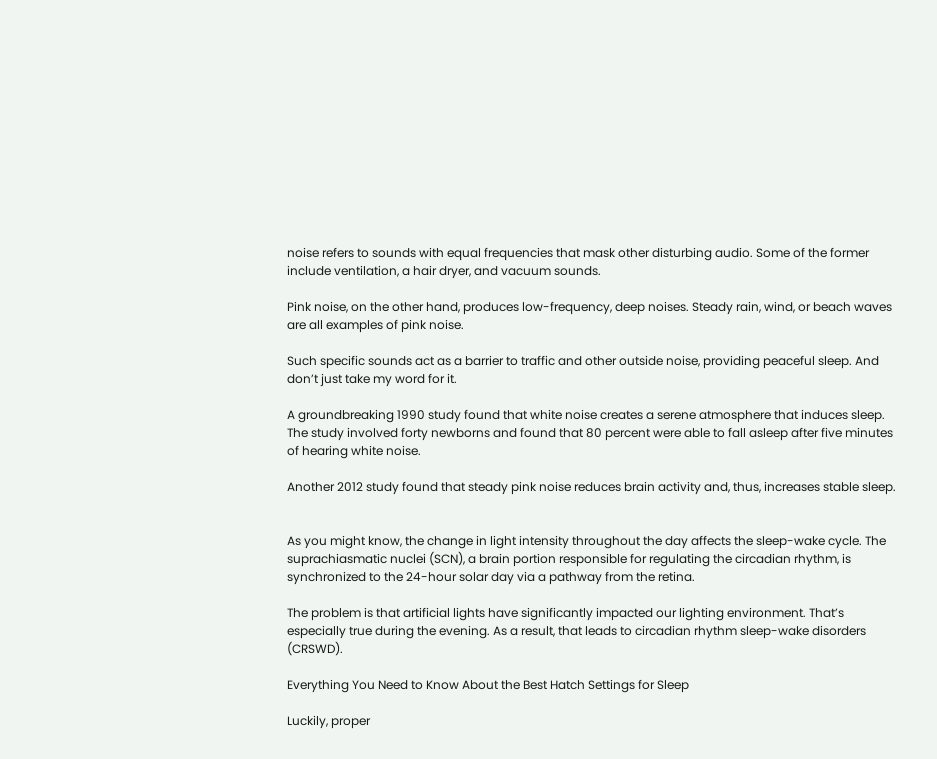noise refers to sounds with equal frequencies that mask other disturbing audio. Some of the former include ventilation, a hair dryer, and vacuum sounds.

Pink noise, on the other hand, produces low-frequency, deep noises. Steady rain, wind, or beach waves are all examples of pink noise.

Such specific sounds act as a barrier to traffic and other outside noise, providing peaceful sleep. And don’t just take my word for it.

A groundbreaking 1990 study found that white noise creates a serene atmosphere that induces sleep. The study involved forty newborns and found that 80 percent were able to fall asleep after five minutes of hearing white noise.

Another 2012 study found that steady pink noise reduces brain activity and, thus, increases stable sleep.


As you might know, the change in light intensity throughout the day affects the sleep-wake cycle. The suprachiasmatic nuclei (SCN), a brain portion responsible for regulating the circadian rhythm, is synchronized to the 24-hour solar day via a pathway from the retina.

The problem is that artificial lights have significantly impacted our lighting environment. That’s especially true during the evening. As a result, that leads to circadian rhythm sleep-wake disorders (CRSWD).

Everything You Need to Know About the Best Hatch Settings for Sleep

Luckily, proper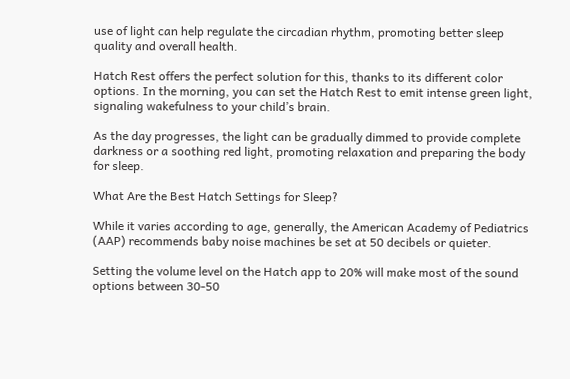use of light can help regulate the circadian rhythm, promoting better sleep quality and overall health.

Hatch Rest offers the perfect solution for this, thanks to its different color options. In the morning, you can set the Hatch Rest to emit intense green light, signaling wakefulness to your child’s brain.

As the day progresses, the light can be gradually dimmed to provide complete darkness or a soothing red light, promoting relaxation and preparing the body for sleep.

What Are the Best Hatch Settings for Sleep?

While it varies according to age, generally, the American Academy of Pediatrics (AAP) recommends baby noise machines be set at 50 decibels or quieter.

Setting the volume level on the Hatch app to 20% will make most of the sound options between 30-50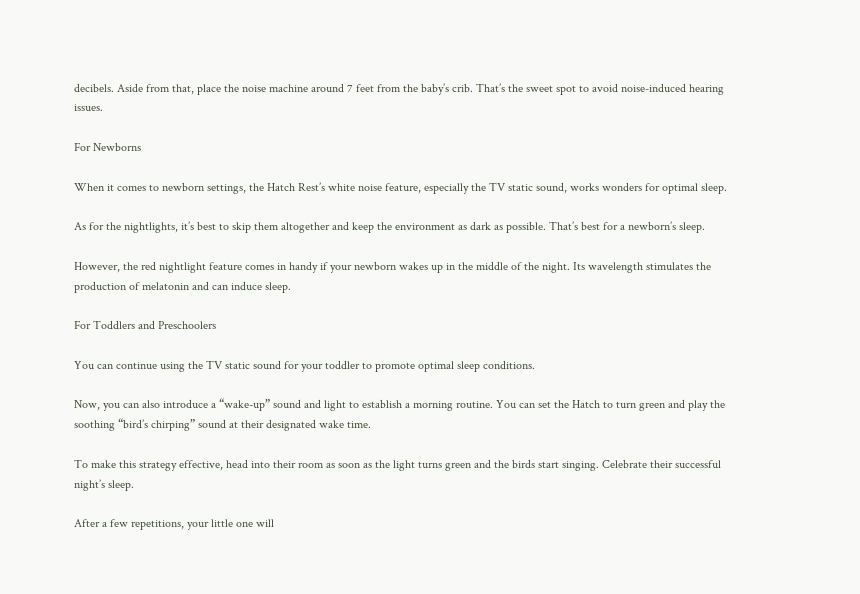decibels. Aside from that, place the noise machine around 7 feet from the baby’s crib. That’s the sweet spot to avoid noise-induced hearing issues.

For Newborns

When it comes to newborn settings, the Hatch Rest’s white noise feature, especially the TV static sound, works wonders for optimal sleep.

As for the nightlights, it’s best to skip them altogether and keep the environment as dark as possible. That’s best for a newborn’s sleep.

However, the red nightlight feature comes in handy if your newborn wakes up in the middle of the night. Its wavelength stimulates the production of melatonin and can induce sleep.

For Toddlers and Preschoolers

You can continue using the TV static sound for your toddler to promote optimal sleep conditions.

Now, you can also introduce a “wake-up” sound and light to establish a morning routine. You can set the Hatch to turn green and play the soothing “bird’s chirping” sound at their designated wake time.

To make this strategy effective, head into their room as soon as the light turns green and the birds start singing. Celebrate their successful night’s sleep.

After a few repetitions, your little one will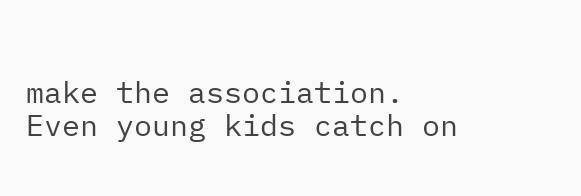make the association. Even young kids catch on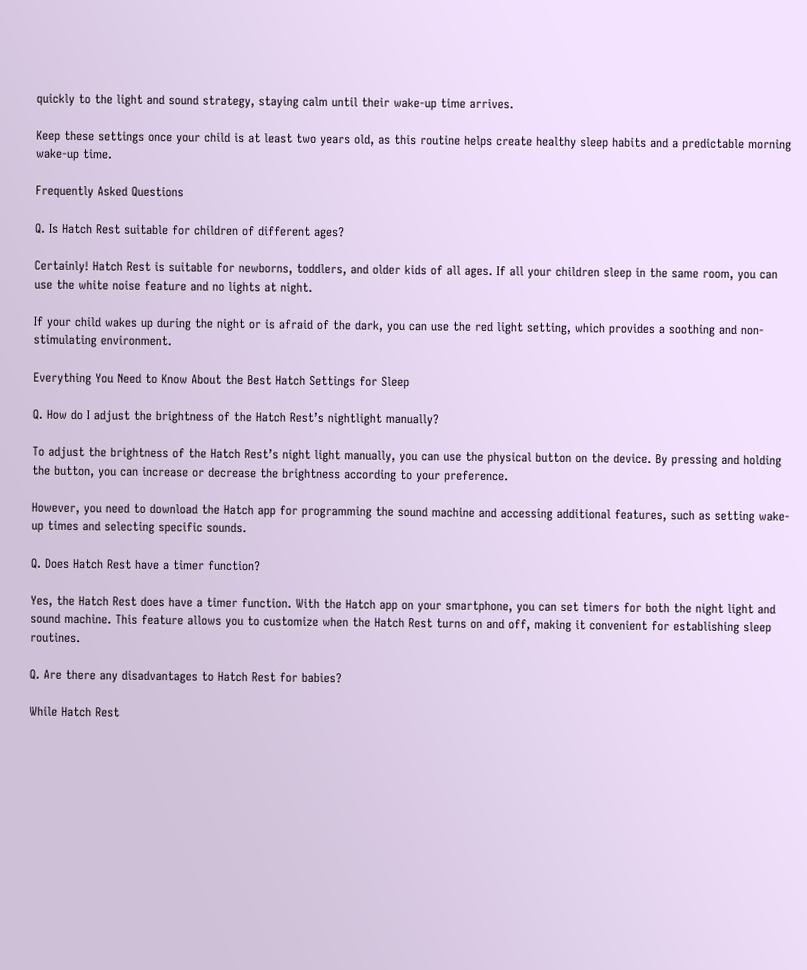quickly to the light and sound strategy, staying calm until their wake-up time arrives.

Keep these settings once your child is at least two years old, as this routine helps create healthy sleep habits and a predictable morning wake-up time.

Frequently Asked Questions

Q. Is Hatch Rest suitable for children of different ages?

Certainly! Hatch Rest is suitable for newborns, toddlers, and older kids of all ages. If all your children sleep in the same room, you can use the white noise feature and no lights at night.

If your child wakes up during the night or is afraid of the dark, you can use the red light setting, which provides a soothing and non-stimulating environment.

Everything You Need to Know About the Best Hatch Settings for Sleep

Q. How do I adjust the brightness of the Hatch Rest’s nightlight manually?

To adjust the brightness of the Hatch Rest’s night light manually, you can use the physical button on the device. By pressing and holding the button, you can increase or decrease the brightness according to your preference.

However, you need to download the Hatch app for programming the sound machine and accessing additional features, such as setting wake-up times and selecting specific sounds.

Q. Does Hatch Rest have a timer function?

Yes, the Hatch Rest does have a timer function. With the Hatch app on your smartphone, you can set timers for both the night light and sound machine. This feature allows you to customize when the Hatch Rest turns on and off, making it convenient for establishing sleep routines.

Q. Are there any disadvantages to Hatch Rest for babies?

While Hatch Rest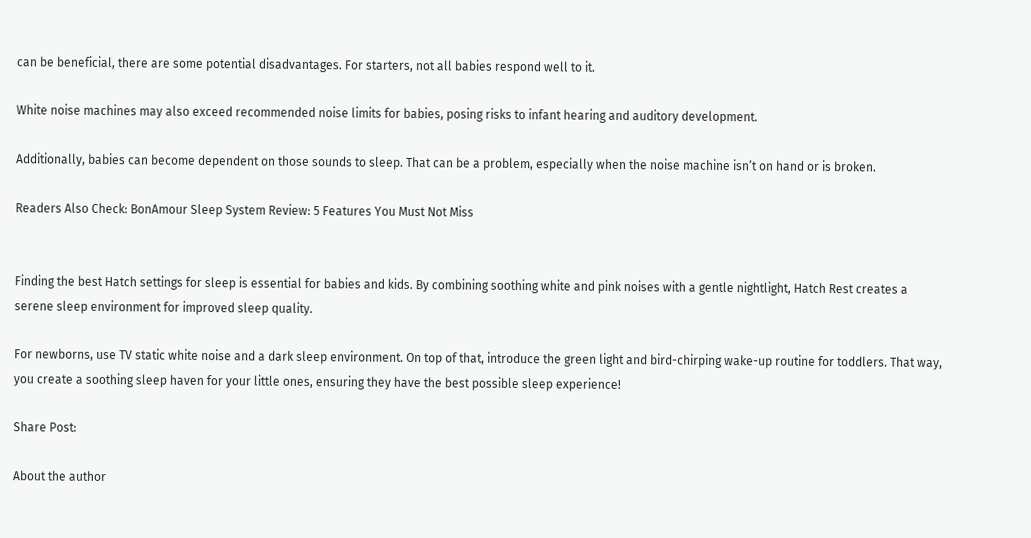can be beneficial, there are some potential disadvantages. For starters, not all babies respond well to it.

White noise machines may also exceed recommended noise limits for babies, posing risks to infant hearing and auditory development.

Additionally, babies can become dependent on those sounds to sleep. That can be a problem, especially when the noise machine isn’t on hand or is broken.

Readers Also Check: BonAmour Sleep System Review: 5 Features You Must Not Miss


Finding the best Hatch settings for sleep is essential for babies and kids. By combining soothing white and pink noises with a gentle nightlight, Hatch Rest creates a serene sleep environment for improved sleep quality.

For newborns, use TV static white noise and a dark sleep environment. On top of that, introduce the green light and bird-chirping wake-up routine for toddlers. That way, you create a soothing sleep haven for your little ones, ensuring they have the best possible sleep experience!

Share Post:

About the author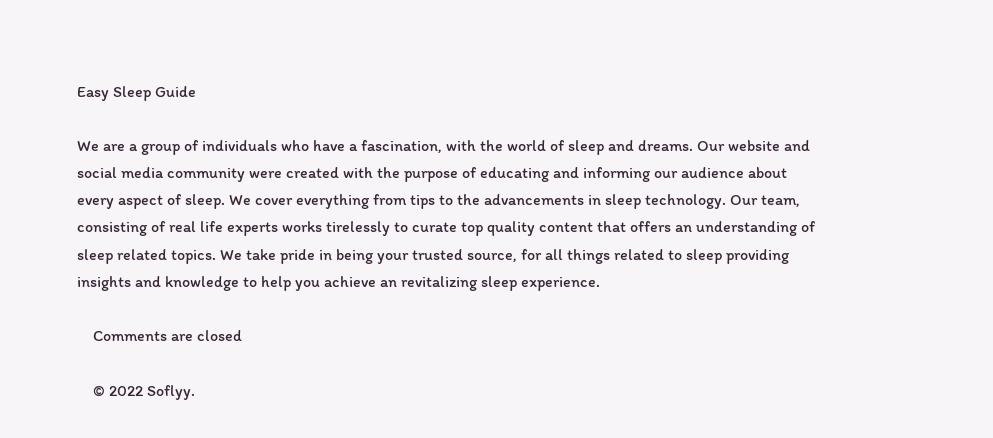Easy Sleep Guide

We are a group of individuals who have a fascination, with the world of sleep and dreams. Our website and social media community were created with the purpose of educating and informing our audience about every aspect of sleep. We cover everything from tips to the advancements in sleep technology. Our team, consisting of real life experts works tirelessly to curate top quality content that offers an understanding of sleep related topics. We take pride in being your trusted source, for all things related to sleep providing insights and knowledge to help you achieve an revitalizing sleep experience.

    Comments are closed

    © 2022 Soflyy.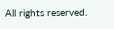All rights reserved.